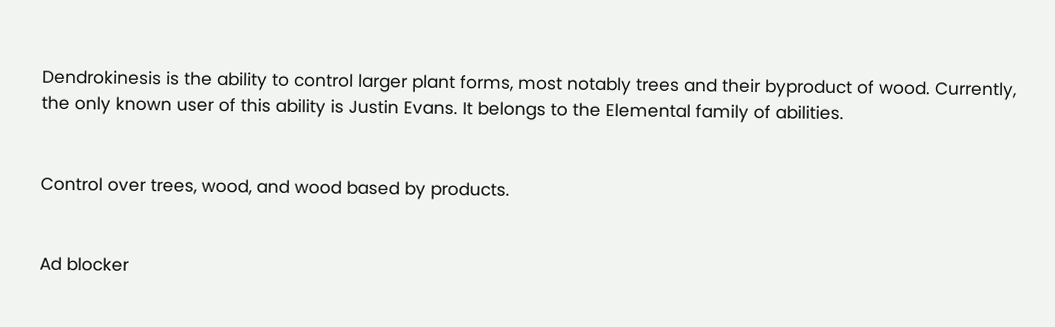Dendrokinesis is the ability to control larger plant forms, most notably trees and their byproduct of wood. Currently, the only known user of this ability is Justin Evans. It belongs to the Elemental family of abilities.


Control over trees, wood, and wood based by products.


Ad blocker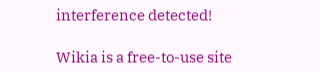interference detected!

Wikia is a free-to-use site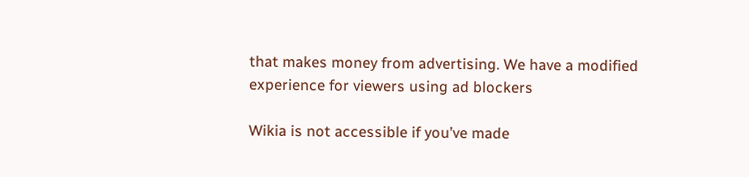that makes money from advertising. We have a modified experience for viewers using ad blockers

Wikia is not accessible if you’ve made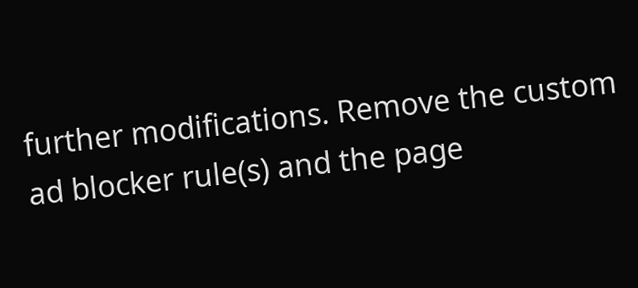further modifications. Remove the custom ad blocker rule(s) and the page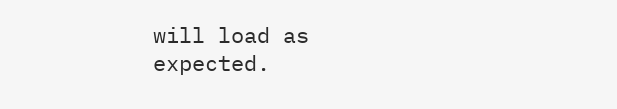will load as expected.